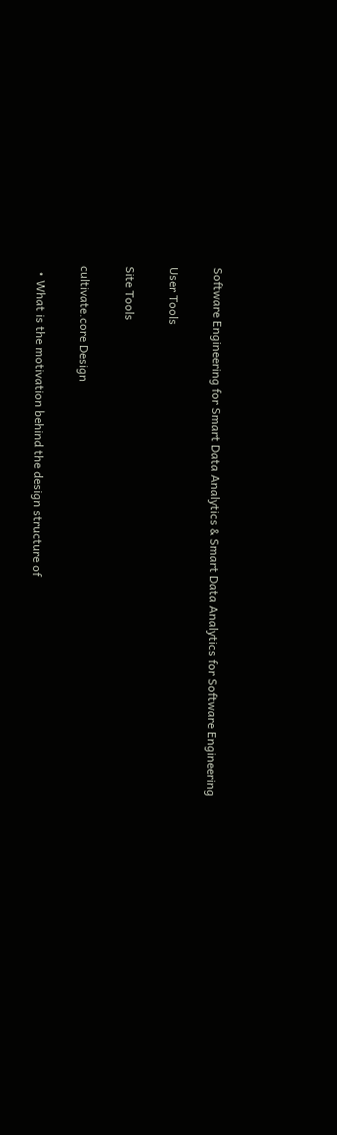Software Engineering for Smart Data Analytics & Smart Data Analytics for Software Engineering

User Tools

Site Tools

cultivate.core Design

  • What is the motivation behind the design structure of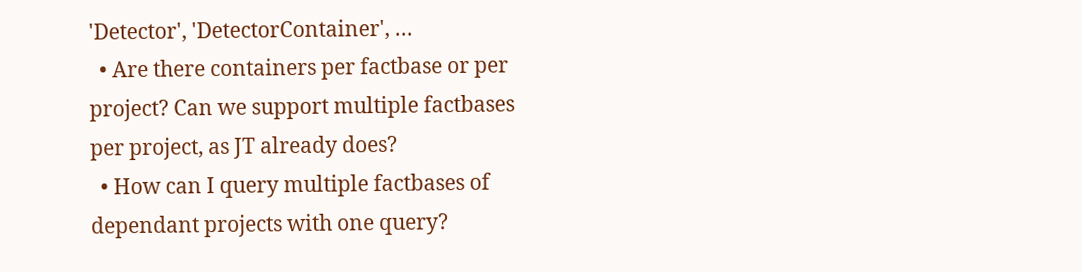'Detector', 'DetectorContainer', …
  • Are there containers per factbase or per project? Can we support multiple factbases per project, as JT already does?
  • How can I query multiple factbases of dependant projects with one query?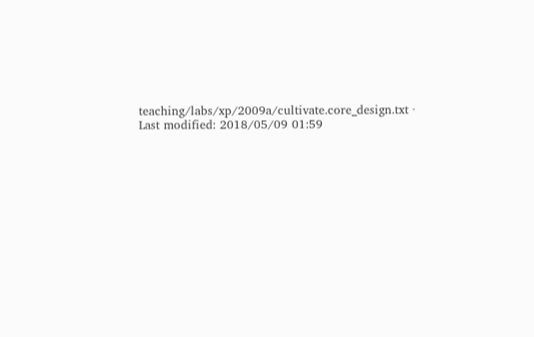teaching/labs/xp/2009a/cultivate.core_design.txt · Last modified: 2018/05/09 01:59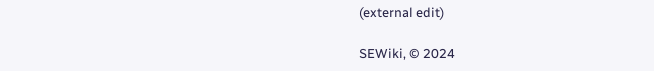(external edit)

SEWiki, © 2024